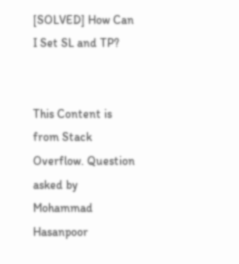[SOLVED] How Can I Set SL and TP?


This Content is from Stack Overflow. Question asked by Mohammad Hasanpoor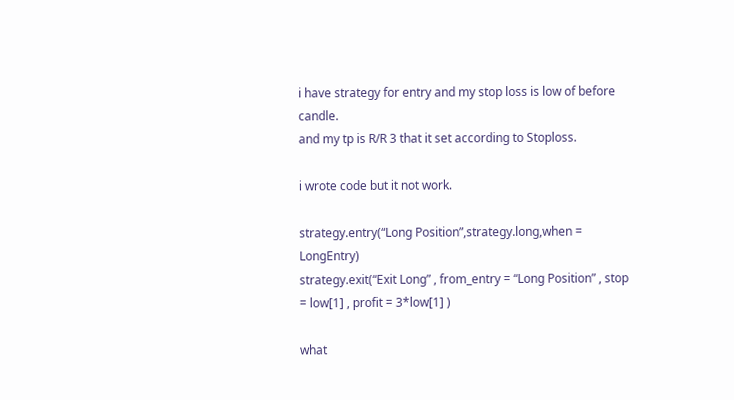i have strategy for entry and my stop loss is low of before candle.
and my tp is R/R 3 that it set according to Stoploss.

i wrote code but it not work.

strategy.entry(“Long Position”,strategy.long,when = LongEntry)
strategy.exit(“Exit Long” , from_entry = “Long Position” , stop = low[1] , profit = 3*low[1] )

what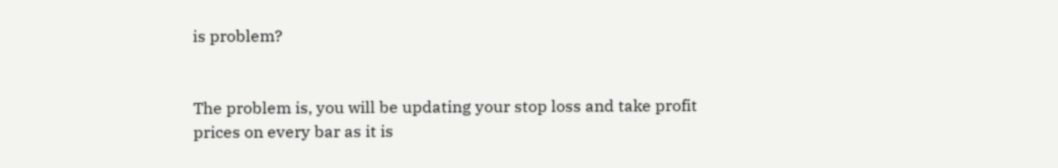is problem?


The problem is, you will be updating your stop loss and take profit prices on every bar as it is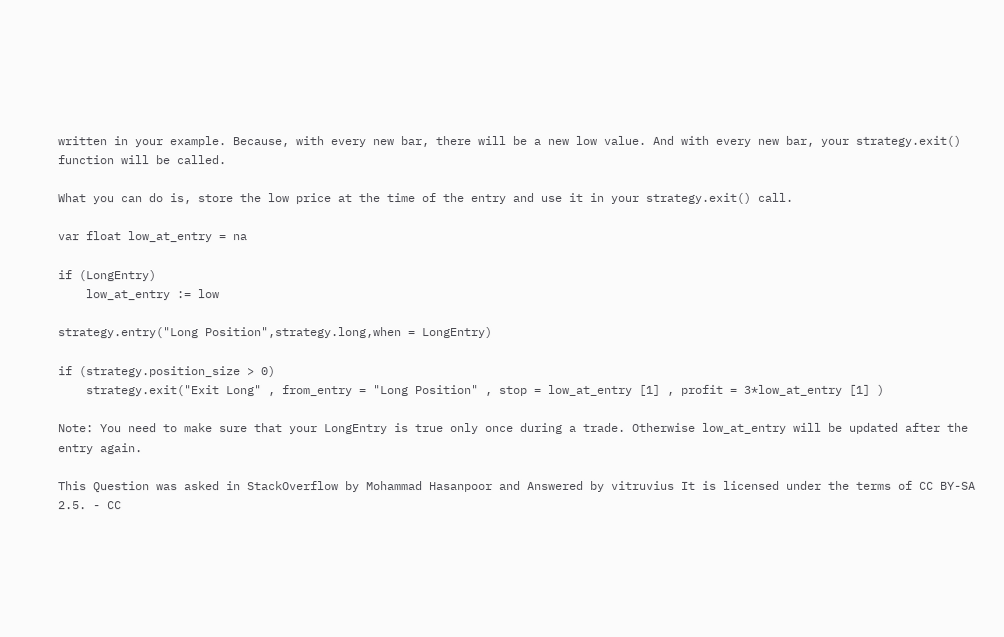written in your example. Because, with every new bar, there will be a new low value. And with every new bar, your strategy.exit() function will be called.

What you can do is, store the low price at the time of the entry and use it in your strategy.exit() call.

var float low_at_entry = na

if (LongEntry)
    low_at_entry := low

strategy.entry("Long Position",strategy.long,when = LongEntry)

if (strategy.position_size > 0)
    strategy.exit("Exit Long" , from_entry = "Long Position" , stop = low_at_entry [1] , profit = 3*low_at_entry [1] )

Note: You need to make sure that your LongEntry is true only once during a trade. Otherwise low_at_entry will be updated after the entry again.

This Question was asked in StackOverflow by Mohammad Hasanpoor and Answered by vitruvius It is licensed under the terms of CC BY-SA 2.5. - CC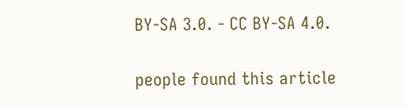BY-SA 3.0. - CC BY-SA 4.0.

people found this article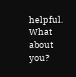helpful. What about you?